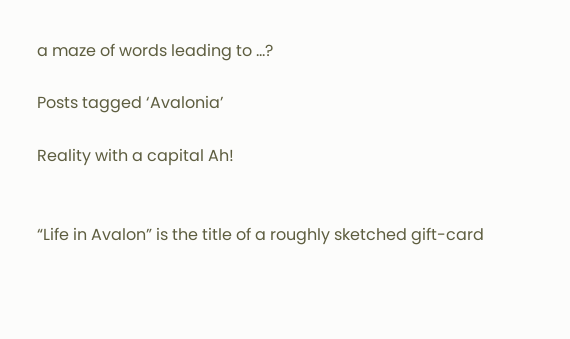a maze of words leading to …?

Posts tagged ‘Avalonia’

Reality with a capital Ah!


“Life in Avalon” is the title of a roughly sketched gift-card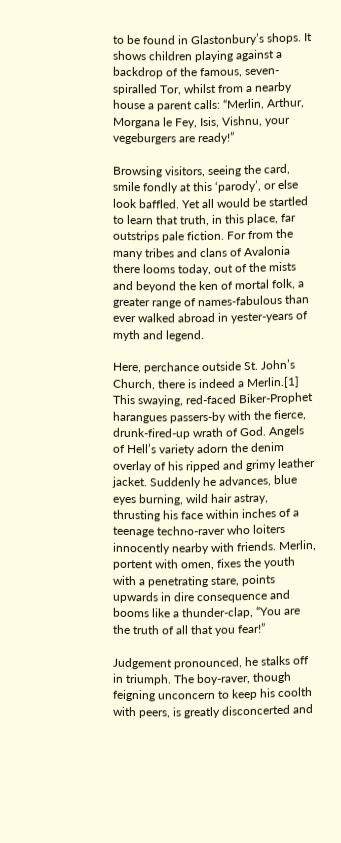to be found in Glastonbury’s shops. It shows children playing against a backdrop of the famous, seven-spiralled Tor, whilst from a nearby house a parent calls: “Merlin, Arthur, Morgana le Fey, Isis, Vishnu, your vegeburgers are ready!”

Browsing visitors, seeing the card, smile fondly at this ‘parody’, or else look baffled. Yet all would be startled to learn that truth, in this place, far outstrips pale fiction. For from the many tribes and clans of Avalonia there looms today, out of the mists and beyond the ken of mortal folk, a greater range of names-fabulous than ever walked abroad in yester-years of myth and legend.

Here, perchance outside St. John’s Church, there is indeed a Merlin.[1] This swaying, red-faced Biker-Prophet harangues passers-by with the fierce, drunk-fired-up wrath of God. Angels of Hell’s variety adorn the denim overlay of his ripped and grimy leather jacket. Suddenly he advances, blue eyes burning, wild hair astray, thrusting his face within inches of a teenage techno-raver who loiters innocently nearby with friends. Merlin, portent with omen, fixes the youth with a penetrating stare, points upwards in dire consequence and booms like a thunder-clap, “You are the truth of all that you fear!”

Judgement pronounced, he stalks off in triumph. The boy-raver, though feigning unconcern to keep his coolth with peers, is greatly disconcerted and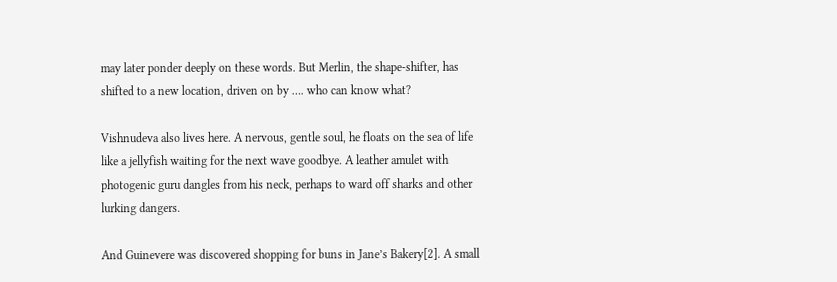may later ponder deeply on these words. But Merlin, the shape-shifter, has shifted to a new location, driven on by …. who can know what?

Vishnudeva also lives here. A nervous, gentle soul, he floats on the sea of life like a jellyfish waiting for the next wave goodbye. A leather amulet with photogenic guru dangles from his neck, perhaps to ward off sharks and other lurking dangers.

And Guinevere was discovered shopping for buns in Jane’s Bakery[2]. A small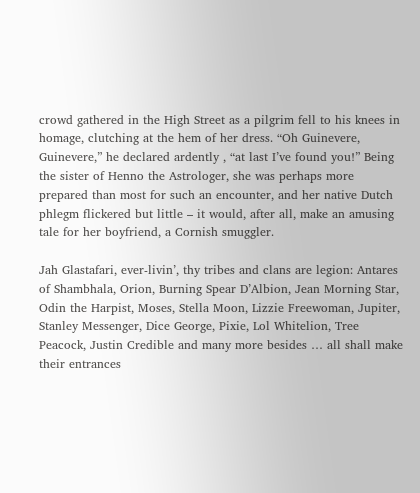crowd gathered in the High Street as a pilgrim fell to his knees in homage, clutching at the hem of her dress. “Oh Guinevere, Guinevere,” he declared ardently , “at last I’ve found you!” Being the sister of Henno the Astrologer, she was perhaps more prepared than most for such an encounter, and her native Dutch phlegm flickered but little – it would, after all, make an amusing tale for her boyfriend, a Cornish smuggler.

Jah Glastafari, ever-livin’, thy tribes and clans are legion: Antares of Shambhala, Orion, Burning Spear D’Albion, Jean Morning Star, Odin the Harpist, Moses, Stella Moon, Lizzie Freewoman, Jupiter, Stanley Messenger, Dice George, Pixie, Lol Whitelion, Tree Peacock, Justin Credible and many more besides … all shall make their entrances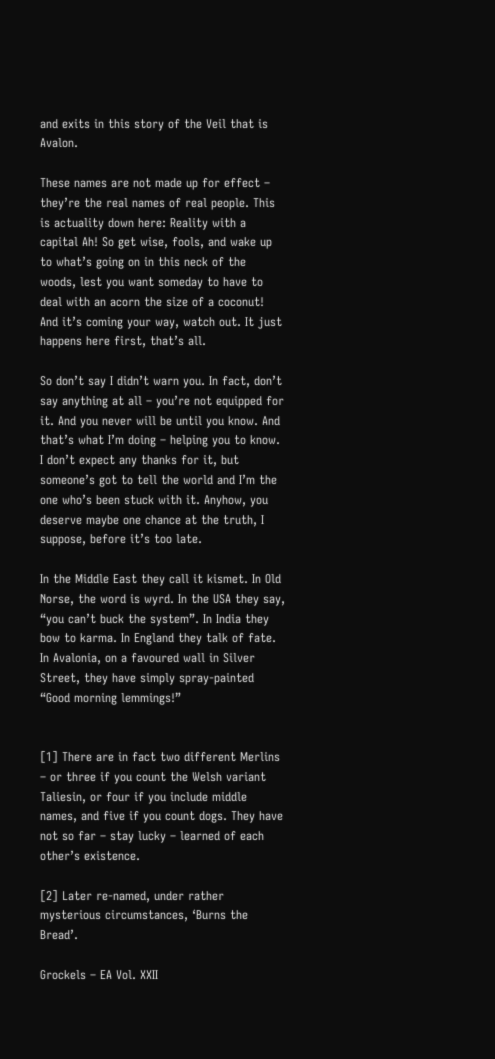and exits in this story of the Veil that is Avalon.

These names are not made up for effect – they’re the real names of real people. This is actuality down here: Reality with a capital Ah! So get wise, fools, and wake up to what’s going on in this neck of the woods, lest you want someday to have to deal with an acorn the size of a coconut! And it’s coming your way, watch out. It just happens here first, that’s all.

So don’t say I didn’t warn you. In fact, don’t say anything at all – you’re not equipped for it. And you never will be until you know. And that’s what I’m doing – helping you to know. I don’t expect any thanks for it, but someone’s got to tell the world and I’m the one who’s been stuck with it. Anyhow, you deserve maybe one chance at the truth, I suppose, before it’s too late.

In the Middle East they call it kismet. In Old Norse, the word is wyrd. In the USA they say, “you can’t buck the system”. In India they bow to karma. In England they talk of fate. In Avalonia, on a favoured wall in Silver Street, they have simply spray-painted “Good morning lemmings!”


[1] There are in fact two different Merlins – or three if you count the Welsh variant Taliesin, or four if you include middle names, and five if you count dogs. They have not so far – stay lucky – learned of each other’s existence.

[2] Later re-named, under rather mysterious circumstances, ‘Burns the Bread’.

Grockels – EA Vol. XXII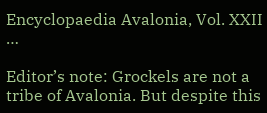Encyclopaedia Avalonia, Vol. XXII …

Editor’s note: Grockels are not a tribe of Avalonia. But despite this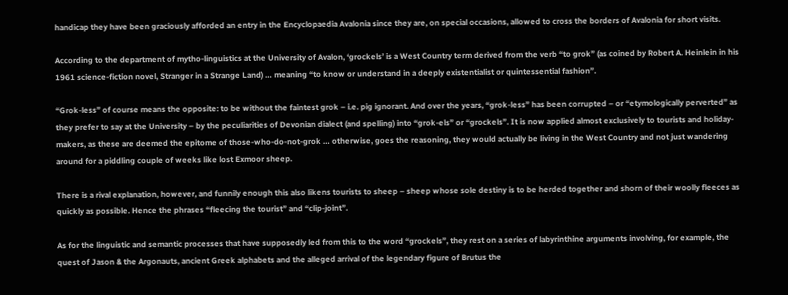handicap they have been graciously afforded an entry in the Encyclopaedia Avalonia since they are, on special occasions, allowed to cross the borders of Avalonia for short visits.

According to the department of mytho-linguistics at the University of Avalon, ‘grockels’ is a West Country term derived from the verb “to grok” (as coined by Robert A. Heinlein in his 1961 science-fiction novel, Stranger in a Strange Land) … meaning “to know or understand in a deeply existentialist or quintessential fashion”.

“Grok-less” of course means the opposite: to be without the faintest grok – i.e. pig ignorant. And over the years, “grok-less” has been corrupted – or “etymologically perverted” as they prefer to say at the University – by the peculiarities of Devonian dialect (and spelling) into “grok-els” or “grockels”. It is now applied almost exclusively to tourists and holiday-makers, as these are deemed the epitome of those-who-do-not-grok … otherwise, goes the reasoning, they would actually be living in the West Country and not just wandering around for a piddling couple of weeks like lost Exmoor sheep.

There is a rival explanation, however, and funnily enough this also likens tourists to sheep – sheep whose sole destiny is to be herded together and shorn of their woolly fleeces as quickly as possible. Hence the phrases “fleecing the tourist” and “clip-joint”.

As for the linguistic and semantic processes that have supposedly led from this to the word “grockels”, they rest on a series of labyrinthine arguments involving, for example, the quest of Jason & the Argonauts, ancient Greek alphabets and the alleged arrival of the legendary figure of Brutus the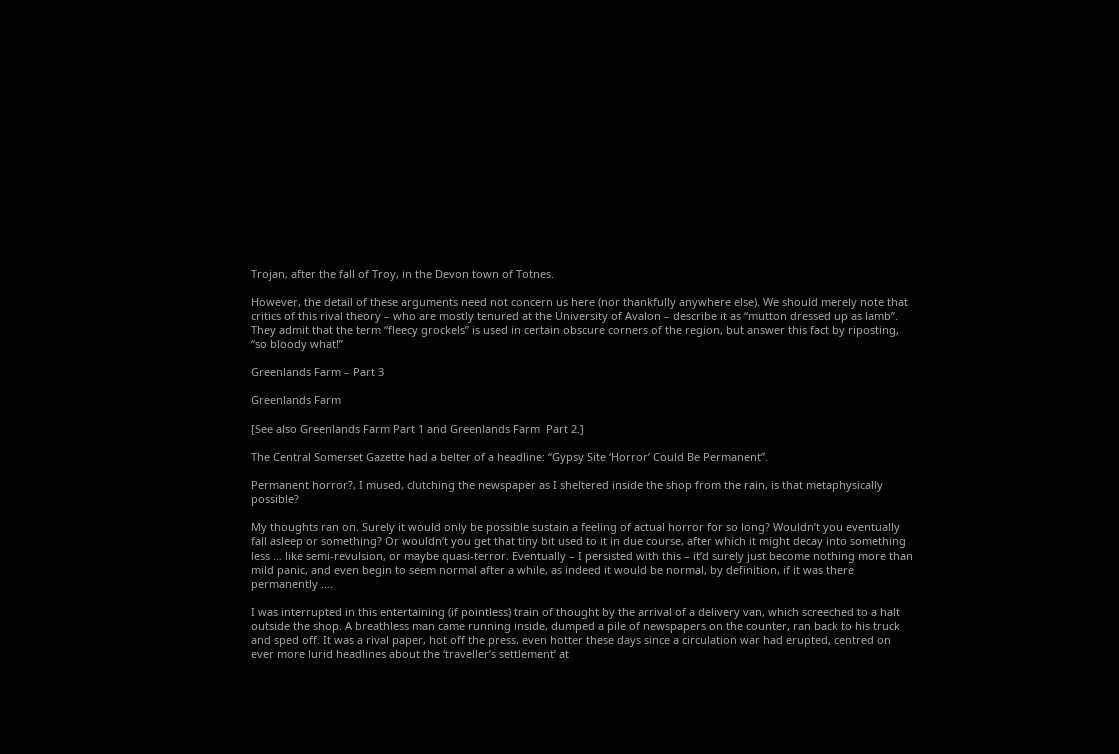Trojan, after the fall of Troy, in the Devon town of Totnes.

However, the detail of these arguments need not concern us here (nor thankfully anywhere else). We should merely note that critics of this rival theory – who are mostly tenured at the University of Avalon – describe it as “mutton dressed up as lamb”. They admit that the term “fleecy grockels” is used in certain obscure corners of the region, but answer this fact by riposting, “so bloody what!”

Greenlands Farm – Part 3

Greenlands Farm

[See also Greenlands Farm Part 1 and Greenlands Farm  Part 2.]

The Central Somerset Gazette had a belter of a headline: “Gypsy Site ‘Horror’ Could Be Permanent”.

Permanent horror?, I mused, clutching the newspaper as I sheltered inside the shop from the rain, is that metaphysically possible?

My thoughts ran on. Surely it would only be possible sustain a feeling of actual horror for so long? Wouldn’t you eventually fall asleep or something? Or wouldn’t you get that tiny bit used to it in due course, after which it might decay into something less … like semi-revulsion, or maybe quasi-terror. Eventually – I persisted with this – it’d surely just become nothing more than mild panic, and even begin to seem normal after a while, as indeed it would be normal, by definition, if it was there permanently ….

I was interrupted in this entertaining (if pointless) train of thought by the arrival of a delivery van, which screeched to a halt outside the shop. A breathless man came running inside, dumped a pile of newspapers on the counter, ran back to his truck and sped off. It was a rival paper, hot off the press, even hotter these days since a circulation war had erupted, centred on ever more lurid headlines about the ‘traveller’s settlement’ at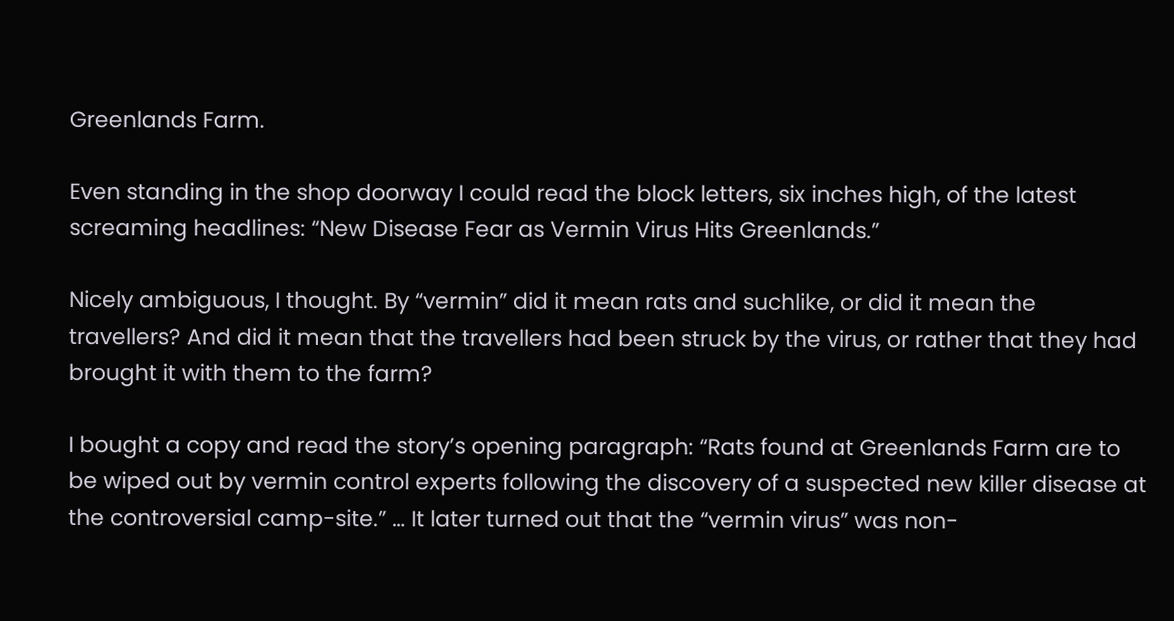Greenlands Farm.

Even standing in the shop doorway I could read the block letters, six inches high, of the latest screaming headlines: “New Disease Fear as Vermin Virus Hits Greenlands.”

Nicely ambiguous, I thought. By “vermin” did it mean rats and suchlike, or did it mean the travellers? And did it mean that the travellers had been struck by the virus, or rather that they had brought it with them to the farm?

I bought a copy and read the story’s opening paragraph: “Rats found at Greenlands Farm are to be wiped out by vermin control experts following the discovery of a suspected new killer disease at the controversial camp-site.” … It later turned out that the “vermin virus” was non-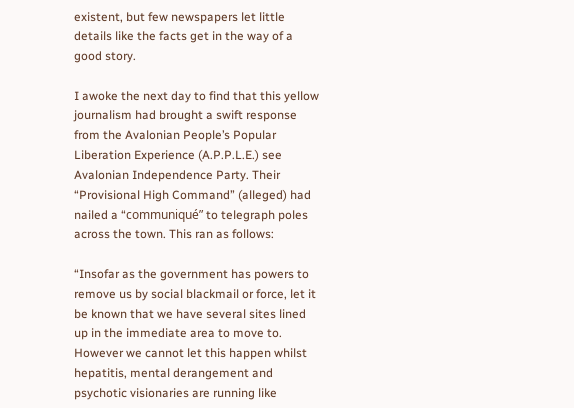existent, but few newspapers let little details like the facts get in the way of a good story.

I awoke the next day to find that this yellow journalism had brought a swift response from the Avalonian People’s Popular Liberation Experience (A.P.P.L.E.) see Avalonian Independence Party. Their “Provisional High Command” (alleged) had nailed a “communiqué” to telegraph poles across the town. This ran as follows:

“Insofar as the government has powers to remove us by social blackmail or force, let it be known that we have several sites lined up in the immediate area to move to. However we cannot let this happen whilst hepatitis, mental derangement and psychotic visionaries are running like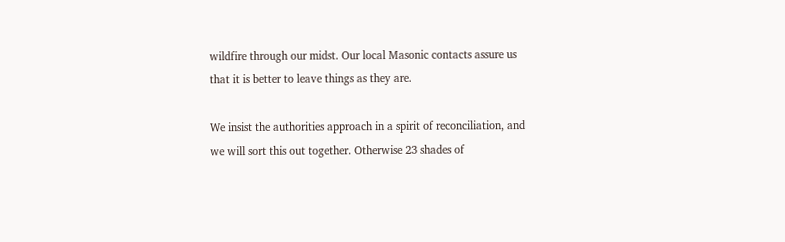wildfire through our midst. Our local Masonic contacts assure us that it is better to leave things as they are.

We insist the authorities approach in a spirit of reconciliation, and we will sort this out together. Otherwise 23 shades of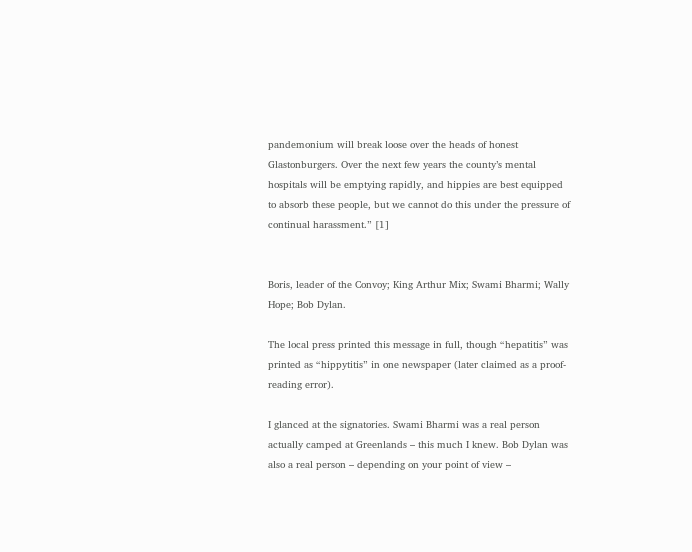pandemonium will break loose over the heads of honest Glastonburgers. Over the next few years the county’s mental hospitals will be emptying rapidly, and hippies are best equipped to absorb these people, but we cannot do this under the pressure of continual harassment.” [1]


Boris, leader of the Convoy; King Arthur Mix; Swami Bharmi; Wally Hope; Bob Dylan.

The local press printed this message in full, though “hepatitis” was printed as “hippytitis” in one newspaper (later claimed as a proof-reading error).

I glanced at the signatories. Swami Bharmi was a real person actually camped at Greenlands – this much I knew. Bob Dylan was also a real person – depending on your point of view –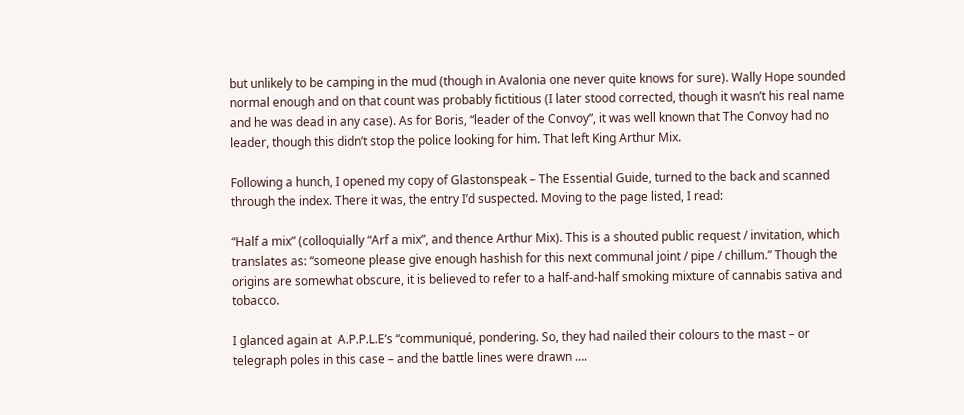but unlikely to be camping in the mud (though in Avalonia one never quite knows for sure). Wally Hope sounded normal enough and on that count was probably fictitious (I later stood corrected, though it wasn’t his real name and he was dead in any case). As for Boris, “leader of the Convoy”, it was well known that The Convoy had no leader, though this didn’t stop the police looking for him. That left King Arthur Mix.

Following a hunch, I opened my copy of Glastonspeak – The Essential Guide, turned to the back and scanned through the index. There it was, the entry I’d suspected. Moving to the page listed, I read:

“Half a mix” (colloquially “Arf a mix”, and thence Arthur Mix). This is a shouted public request / invitation, which translates as: “someone please give enough hashish for this next communal joint / pipe / chillum.” Though the origins are somewhat obscure, it is believed to refer to a half-and-half smoking mixture of cannabis sativa and tobacco.

I glanced again at  A.P.P.L.E’s “communiqué, pondering. So, they had nailed their colours to the mast – or telegraph poles in this case – and the battle lines were drawn ….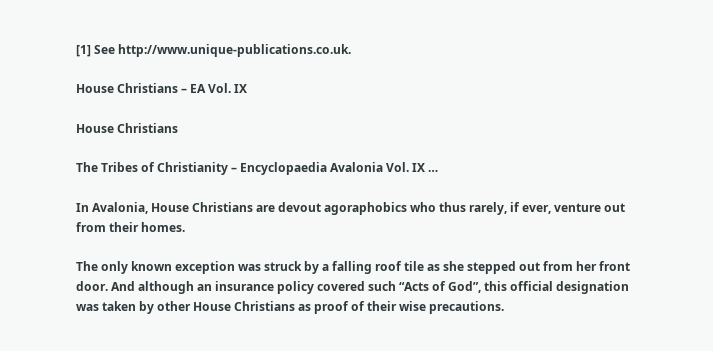[1] See http://www.unique-publications.co.uk.

House Christians – EA Vol. IX

House Christians

The Tribes of Christianity – Encyclopaedia Avalonia Vol. IX …

In Avalonia, House Christians are devout agoraphobics who thus rarely, if ever, venture out from their homes.

The only known exception was struck by a falling roof tile as she stepped out from her front door. And although an insurance policy covered such “Acts of God”, this official designation was taken by other House Christians as proof of their wise precautions.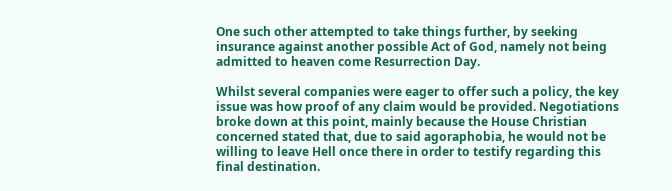One such other attempted to take things further, by seeking insurance against another possible Act of God, namely not being admitted to heaven come Resurrection Day.

Whilst several companies were eager to offer such a policy, the key issue was how proof of any claim would be provided. Negotiations broke down at this point, mainly because the House Christian concerned stated that, due to said agoraphobia, he would not be willing to leave Hell once there in order to testify regarding this final destination.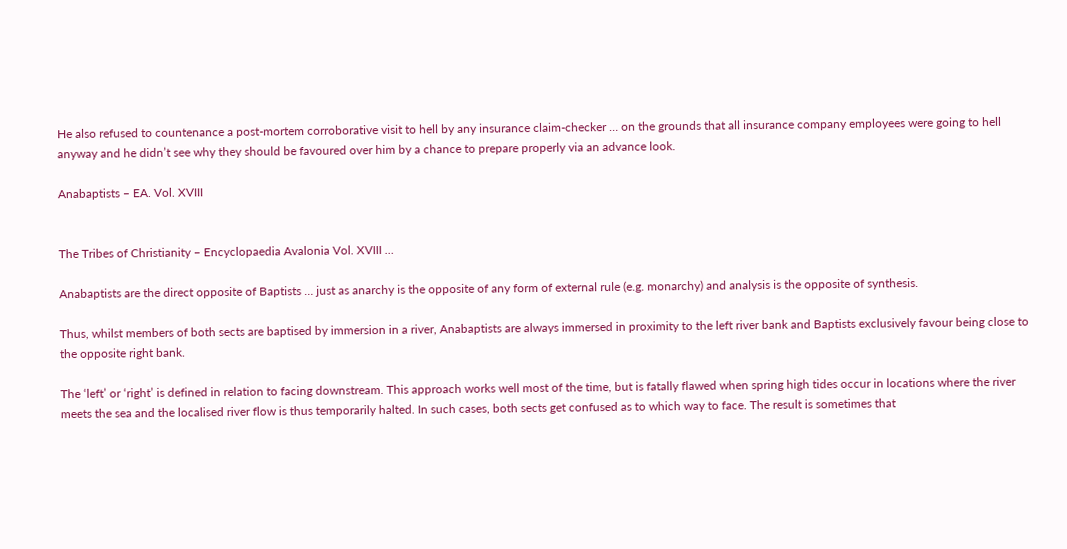He also refused to countenance a post-mortem corroborative visit to hell by any insurance claim-checker … on the grounds that all insurance company employees were going to hell anyway and he didn’t see why they should be favoured over him by a chance to prepare properly via an advance look.

Anabaptists – EA. Vol. XVIII


The Tribes of Christianity – Encyclopaedia Avalonia Vol. XVIII …

Anabaptists are the direct opposite of Baptists … just as anarchy is the opposite of any form of external rule (e.g. monarchy) and analysis is the opposite of synthesis.

Thus, whilst members of both sects are baptised by immersion in a river, Anabaptists are always immersed in proximity to the left river bank and Baptists exclusively favour being close to the opposite right bank.

The ‘left’ or ‘right’ is defined in relation to facing downstream. This approach works well most of the time, but is fatally flawed when spring high tides occur in locations where the river meets the sea and the localised river flow is thus temporarily halted. In such cases, both sects get confused as to which way to face. The result is sometimes that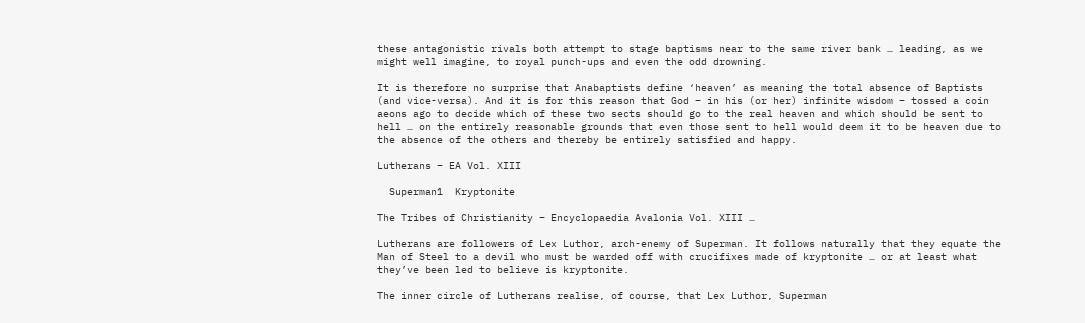these antagonistic rivals both attempt to stage baptisms near to the same river bank … leading, as we might well imagine, to royal punch-ups and even the odd drowning.

It is therefore no surprise that Anabaptists define ‘heaven’ as meaning the total absence of Baptists (and vice-versa). And it is for this reason that God – in his (or her) infinite wisdom – tossed a coin aeons ago to decide which of these two sects should go to the real heaven and which should be sent to hell … on the entirely reasonable grounds that even those sent to hell would deem it to be heaven due to the absence of the others and thereby be entirely satisfied and happy.

Lutherans – EA Vol. XIII

  Superman1  Kryptonite

The Tribes of Christianity – Encyclopaedia Avalonia Vol. XIII …

Lutherans are followers of Lex Luthor, arch-enemy of Superman. It follows naturally that they equate the Man of Steel to a devil who must be warded off with crucifixes made of kryptonite … or at least what they’ve been led to believe is kryptonite.

The inner circle of Lutherans realise, of course, that Lex Luthor, Superman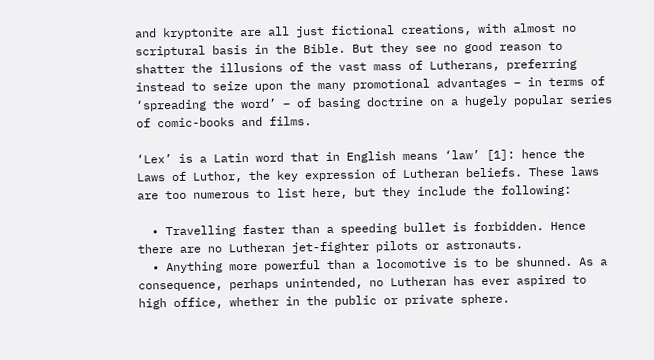and kryptonite are all just fictional creations, with almost no scriptural basis in the Bible. But they see no good reason to shatter the illusions of the vast mass of Lutherans, preferring instead to seize upon the many promotional advantages – in terms of ‘spreading the word’ – of basing doctrine on a hugely popular series of comic-books and films.

‘Lex’ is a Latin word that in English means ‘law’ [1]: hence the Laws of Luthor, the key expression of Lutheran beliefs. These laws are too numerous to list here, but they include the following:

  • Travelling faster than a speeding bullet is forbidden. Hence there are no Lutheran jet-fighter pilots or astronauts.
  • Anything more powerful than a locomotive is to be shunned. As a consequence, perhaps unintended, no Lutheran has ever aspired to high office, whether in the public or private sphere.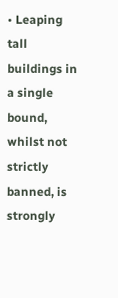• Leaping tall buildings in a single bound, whilst not strictly banned, is strongly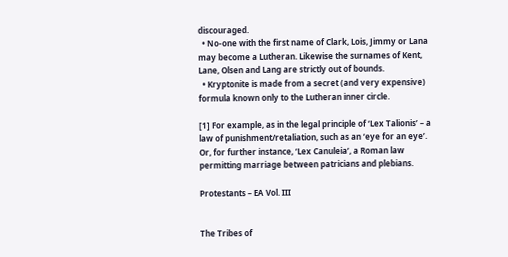discouraged.
  • No-one with the first name of Clark, Lois, Jimmy or Lana may become a Lutheran. Likewise the surnames of Kent, Lane, Olsen and Lang are strictly out of bounds.
  • Kryptonite is made from a secret (and very expensive) formula known only to the Lutheran inner circle.

[1] For example, as in the legal principle of ‘Lex Talionis’ – a law of punishment/retaliation, such as an ‘eye for an eye’. Or, for further instance, ‘Lex Canuleia’, a Roman law permitting marriage between patricians and plebians.

Protestants – EA Vol. III


The Tribes of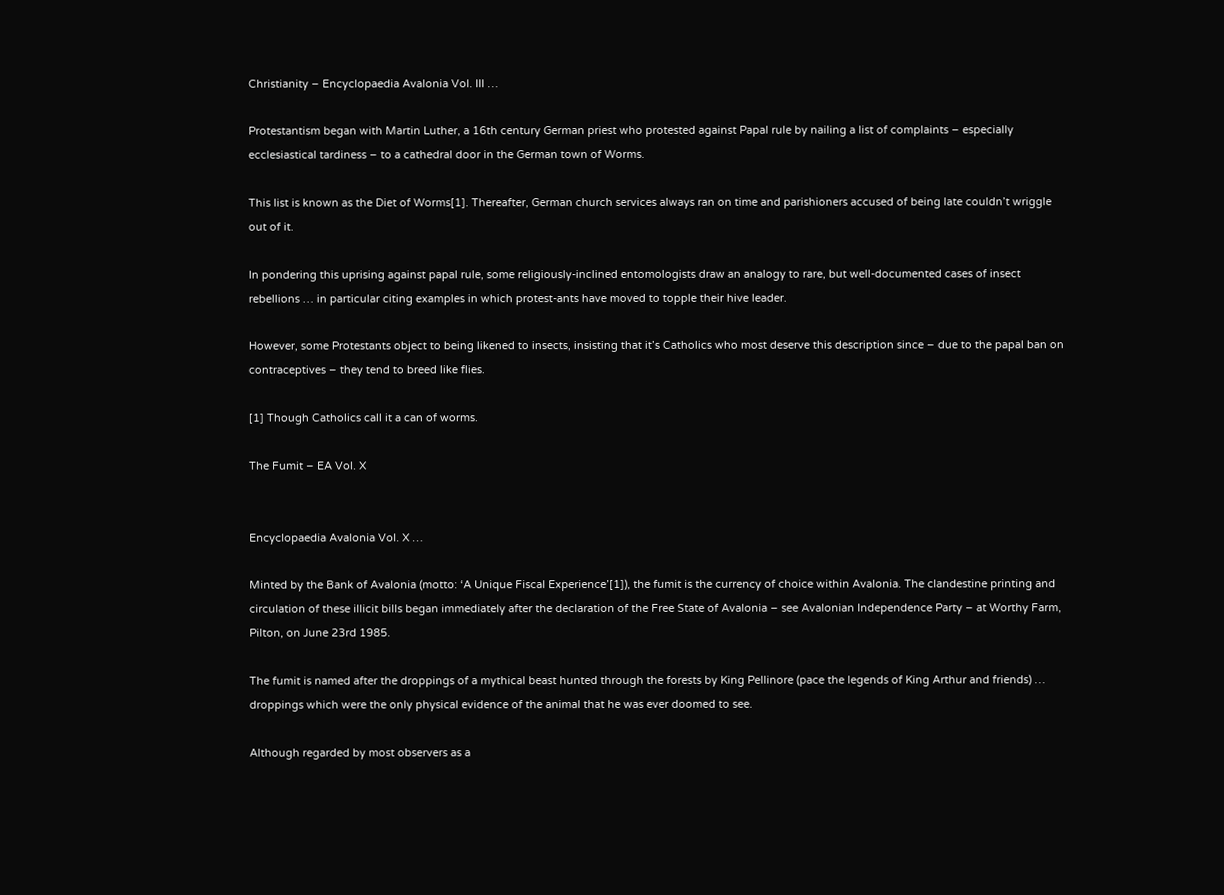Christianity – Encyclopaedia Avalonia Vol. III …

Protestantism began with Martin Luther, a 16th century German priest who protested against Papal rule by nailing a list of complaints – especially ecclesiastical tardiness – to a cathedral door in the German town of Worms.

This list is known as the Diet of Worms[1]. Thereafter, German church services always ran on time and parishioners accused of being late couldn’t wriggle out of it.

In pondering this uprising against papal rule, some religiously-inclined entomologists draw an analogy to rare, but well-documented cases of insect rebellions … in particular citing examples in which protest-ants have moved to topple their hive leader.

However, some Protestants object to being likened to insects, insisting that it’s Catholics who most deserve this description since – due to the papal ban on contraceptives – they tend to breed like flies.

[1] Though Catholics call it a can of worms.

The Fumit – EA Vol. X


Encyclopaedia Avalonia Vol. X …

Minted by the Bank of Avalonia (motto: ‘A Unique Fiscal Experience’[1]), the fumit is the currency of choice within Avalonia. The clandestine printing and circulation of these illicit bills began immediately after the declaration of the Free State of Avalonia – see Avalonian Independence Party – at Worthy Farm, Pilton, on June 23rd 1985.

The fumit is named after the droppings of a mythical beast hunted through the forests by King Pellinore (pace the legends of King Arthur and friends) … droppings which were the only physical evidence of the animal that he was ever doomed to see.

Although regarded by most observers as a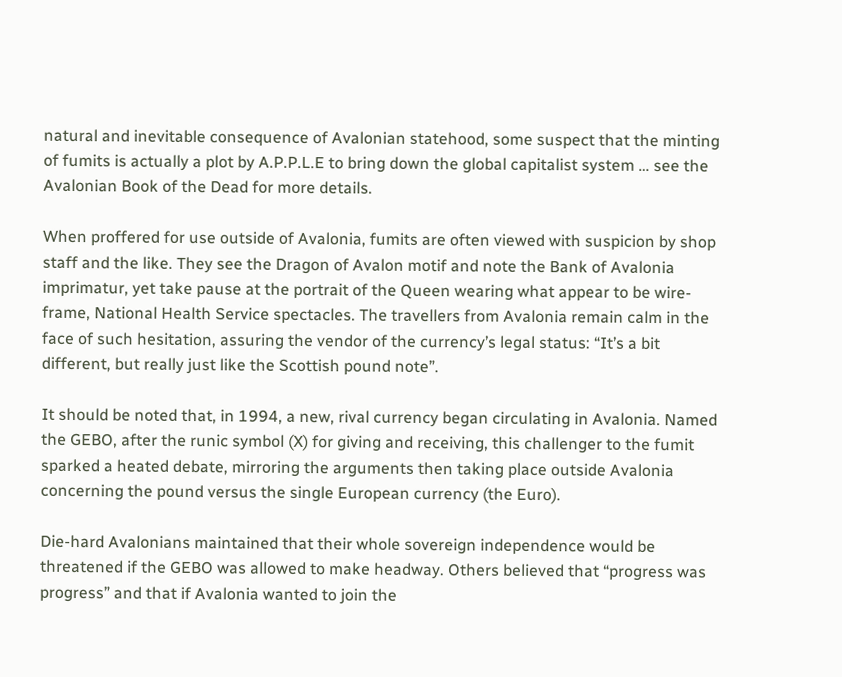natural and inevitable consequence of Avalonian statehood, some suspect that the minting of fumits is actually a plot by A.P.P.L.E to bring down the global capitalist system … see the Avalonian Book of the Dead for more details.

When proffered for use outside of Avalonia, fumits are often viewed with suspicion by shop staff and the like. They see the Dragon of Avalon motif and note the Bank of Avalonia imprimatur, yet take pause at the portrait of the Queen wearing what appear to be wire-frame, National Health Service spectacles. The travellers from Avalonia remain calm in the face of such hesitation, assuring the vendor of the currency’s legal status: “It’s a bit different, but really just like the Scottish pound note”.

It should be noted that, in 1994, a new, rival currency began circulating in Avalonia. Named the GEBO, after the runic symbol (X) for giving and receiving, this challenger to the fumit sparked a heated debate, mirroring the arguments then taking place outside Avalonia concerning the pound versus the single European currency (the Euro).

Die-hard Avalonians maintained that their whole sovereign independence would be threatened if the GEBO was allowed to make headway. Others believed that “progress was progress” and that if Avalonia wanted to join the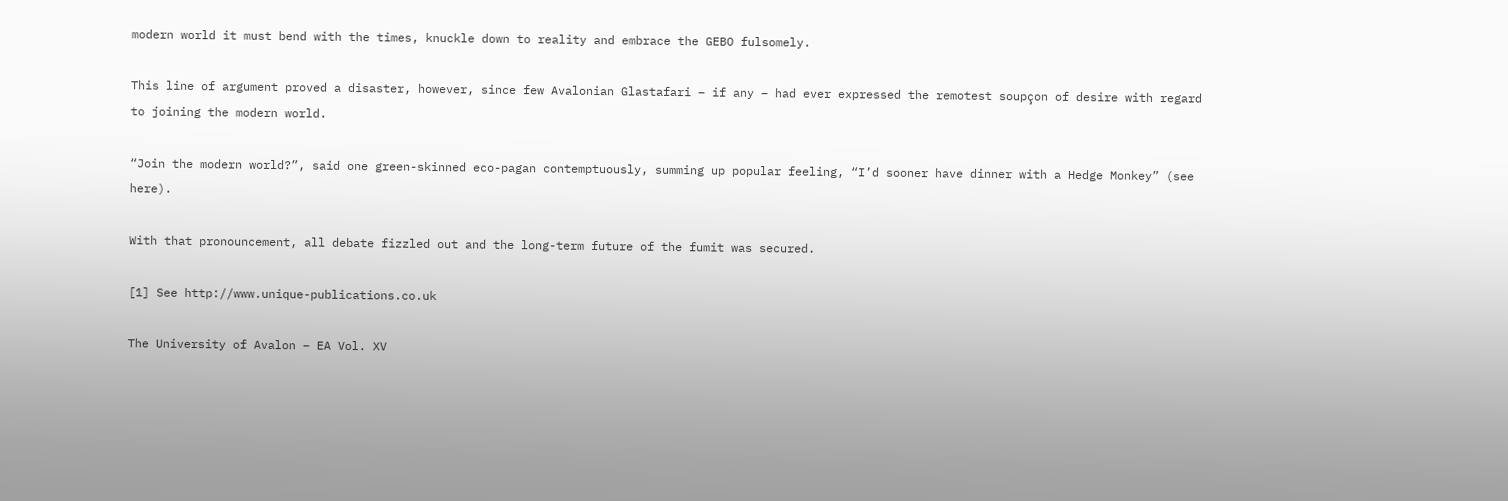modern world it must bend with the times, knuckle down to reality and embrace the GEBO fulsomely.

This line of argument proved a disaster, however, since few Avalonian Glastafari – if any – had ever expressed the remotest soupçon of desire with regard to joining the modern world.

“Join the modern world?”, said one green-skinned eco-pagan contemptuously, summing up popular feeling, “I’d sooner have dinner with a Hedge Monkey” (see here).

With that pronouncement, all debate fizzled out and the long-term future of the fumit was secured.

[1] See http://www.unique-publications.co.uk

The University of Avalon – EA Vol. XV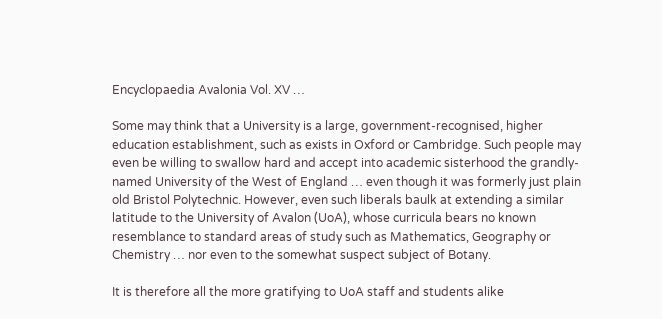Encyclopaedia Avalonia Vol. XV …

Some may think that a University is a large, government-recognised, higher education establishment, such as exists in Oxford or Cambridge. Such people may even be willing to swallow hard and accept into academic sisterhood the grandly-named University of the West of England … even though it was formerly just plain old Bristol Polytechnic. However, even such liberals baulk at extending a similar latitude to the University of Avalon (UoA), whose curricula bears no known resemblance to standard areas of study such as Mathematics, Geography or Chemistry … nor even to the somewhat suspect subject of Botany.

It is therefore all the more gratifying to UoA staff and students alike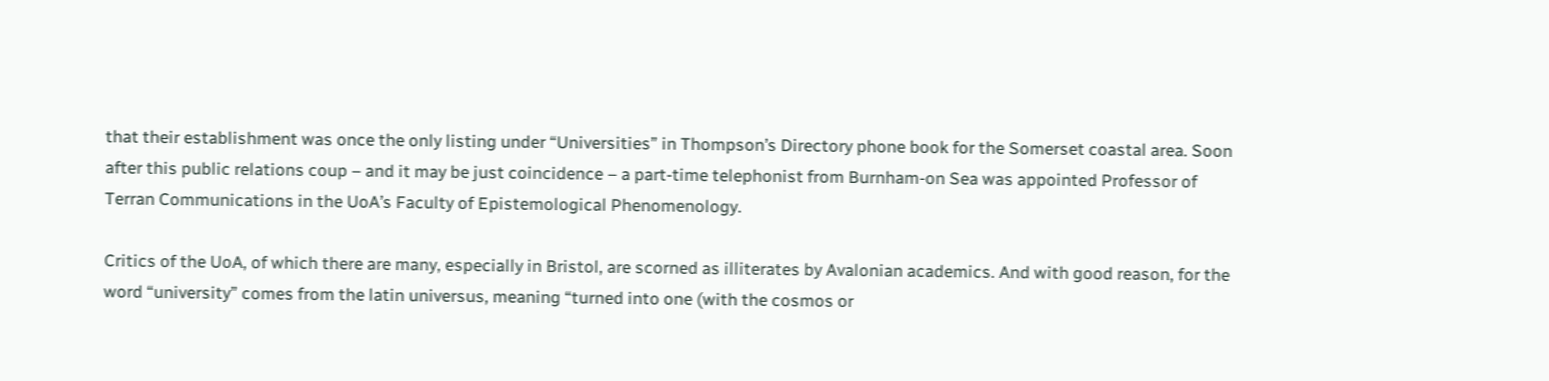that their establishment was once the only listing under “Universities” in Thompson’s Directory phone book for the Somerset coastal area. Soon after this public relations coup – and it may be just coincidence – a part-time telephonist from Burnham-on Sea was appointed Professor of Terran Communications in the UoA’s Faculty of Epistemological Phenomenology.

Critics of the UoA, of which there are many, especially in Bristol, are scorned as illiterates by Avalonian academics. And with good reason, for the word “university” comes from the latin universus, meaning “turned into one (with the cosmos or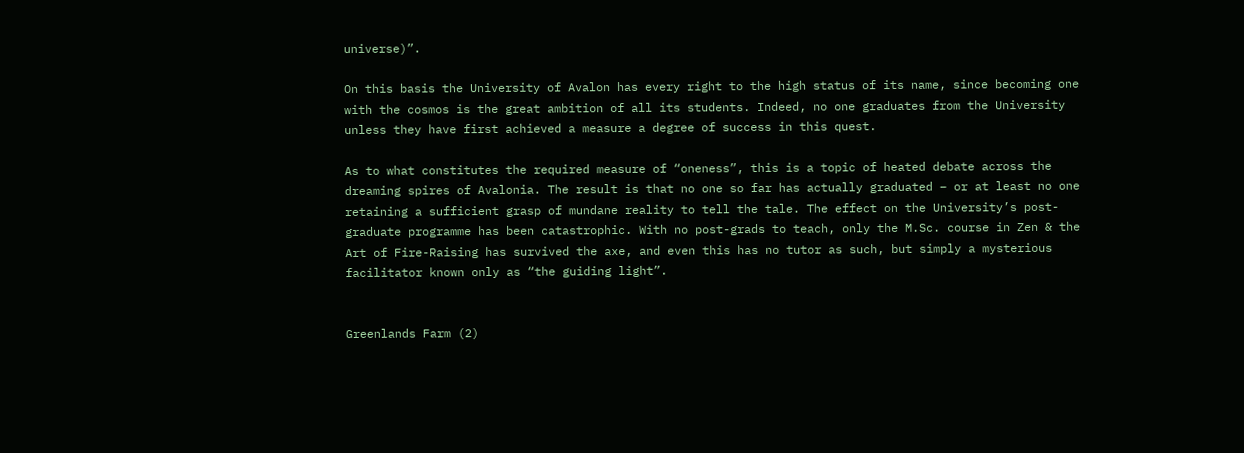universe)”.

On this basis the University of Avalon has every right to the high status of its name, since becoming one with the cosmos is the great ambition of all its students. Indeed, no one graduates from the University unless they have first achieved a measure a degree of success in this quest.

As to what constitutes the required measure of “oneness”, this is a topic of heated debate across the dreaming spires of Avalonia. The result is that no one so far has actually graduated – or at least no one retaining a sufficient grasp of mundane reality to tell the tale. The effect on the University’s post-graduate programme has been catastrophic. With no post-grads to teach, only the M.Sc. course in Zen & the Art of Fire-Raising has survived the axe, and even this has no tutor as such, but simply a mysterious facilitator known only as “the guiding light”.


Greenlands Farm (2)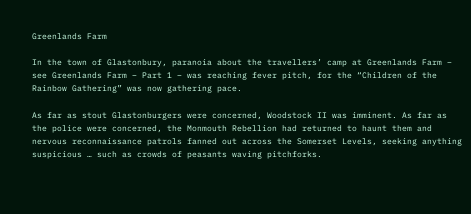Greenlands Farm

In the town of Glastonbury, paranoia about the travellers’ camp at Greenlands Farm – see Greenlands Farm – Part 1 – was reaching fever pitch, for the “Children of the Rainbow Gathering” was now gathering pace.

As far as stout Glastonburgers were concerned, Woodstock II was imminent. As far as the police were concerned, the Monmouth Rebellion had returned to haunt them and nervous reconnaissance patrols fanned out across the Somerset Levels, seeking anything suspicious … such as crowds of peasants waving pitchforks.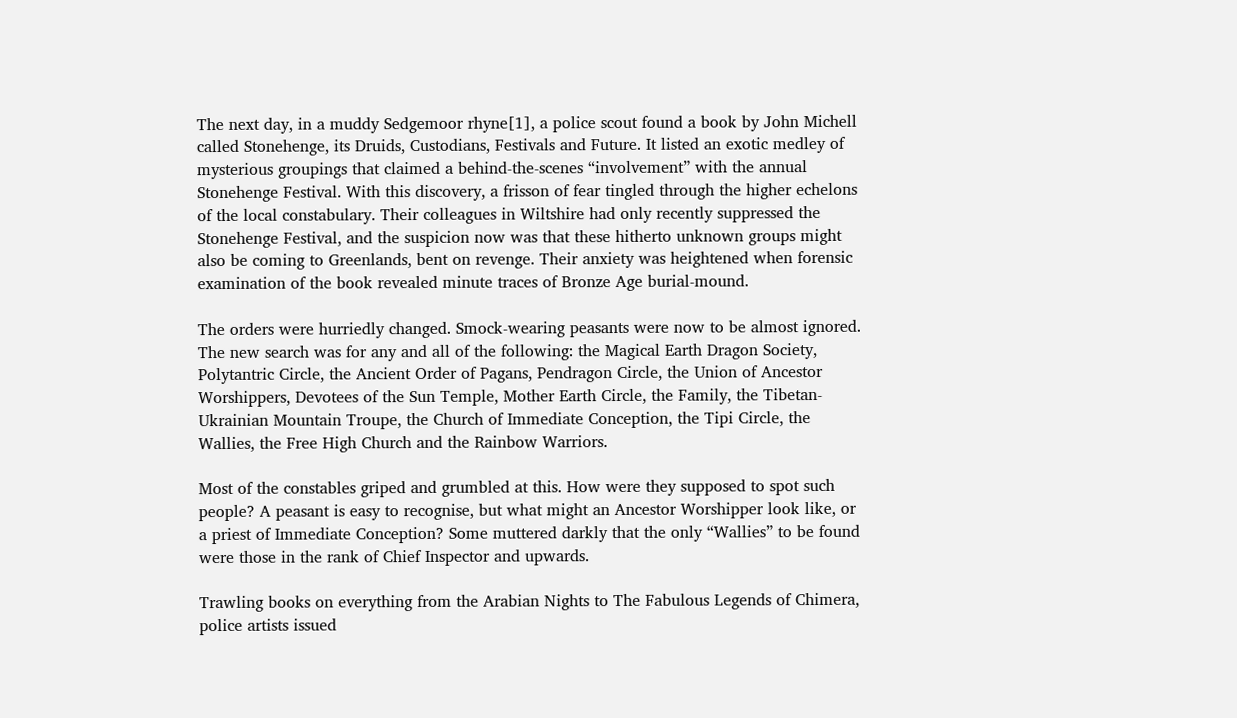The next day, in a muddy Sedgemoor rhyne[1], a police scout found a book by John Michell called Stonehenge, its Druids, Custodians, Festivals and Future. It listed an exotic medley of mysterious groupings that claimed a behind-the-scenes “involvement” with the annual Stonehenge Festival. With this discovery, a frisson of fear tingled through the higher echelons of the local constabulary. Their colleagues in Wiltshire had only recently suppressed the Stonehenge Festival, and the suspicion now was that these hitherto unknown groups might also be coming to Greenlands, bent on revenge. Their anxiety was heightened when forensic examination of the book revealed minute traces of Bronze Age burial-mound.

The orders were hurriedly changed. Smock-wearing peasants were now to be almost ignored. The new search was for any and all of the following: the Magical Earth Dragon Society, Polytantric Circle, the Ancient Order of Pagans, Pendragon Circle, the Union of Ancestor Worshippers, Devotees of the Sun Temple, Mother Earth Circle, the Family, the Tibetan-Ukrainian Mountain Troupe, the Church of Immediate Conception, the Tipi Circle, the Wallies, the Free High Church and the Rainbow Warriors.

Most of the constables griped and grumbled at this. How were they supposed to spot such people? A peasant is easy to recognise, but what might an Ancestor Worshipper look like, or a priest of Immediate Conception? Some muttered darkly that the only “Wallies” to be found were those in the rank of Chief Inspector and upwards.

Trawling books on everything from the Arabian Nights to The Fabulous Legends of Chimera, police artists issued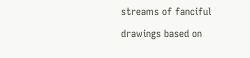streams of fanciful drawings based on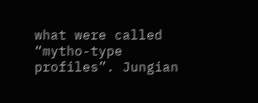what were called “mytho-type profiles”. Jungian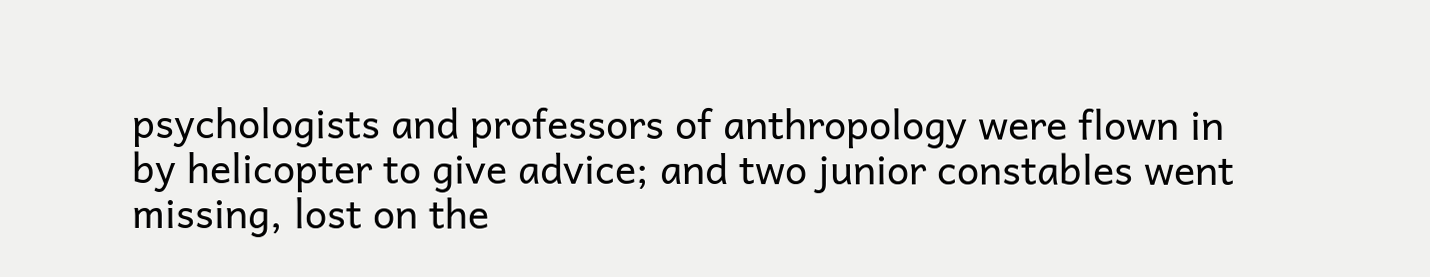psychologists and professors of anthropology were flown in by helicopter to give advice; and two junior constables went missing, lost on the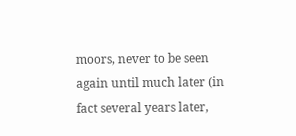moors, never to be seen again until much later (in fact several years later,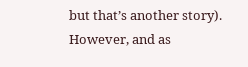but that’s another story). However, and as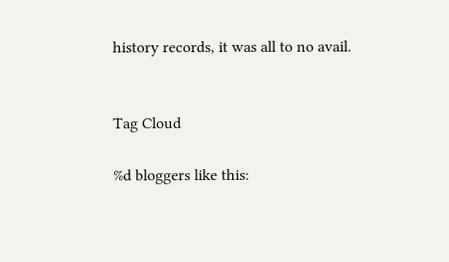history records, it was all to no avail.


Tag Cloud

%d bloggers like this: